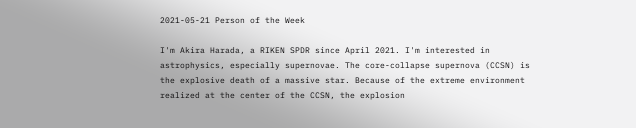2021-05-21 Person of the Week

I'm Akira Harada, a RIKEN SPDR since April 2021. I'm interested in astrophysics, especially supernovae. The core-collapse supernova (CCSN) is the explosive death of a massive star. Because of the extreme environment realized at the center of the CCSN, the explosion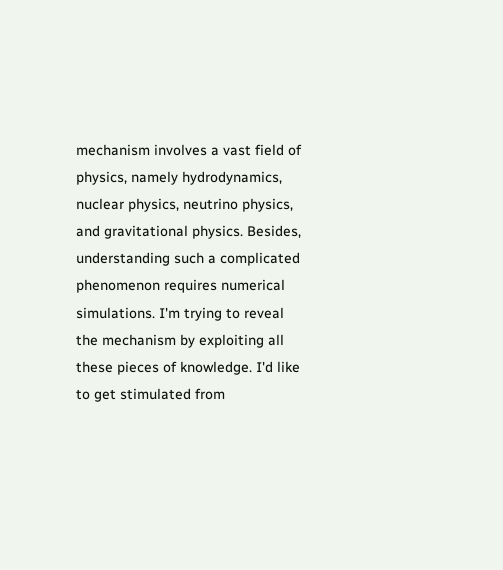mechanism involves a vast field of physics, namely hydrodynamics, nuclear physics, neutrino physics, and gravitational physics. Besides, understanding such a complicated phenomenon requires numerical simulations. I'm trying to reveal the mechanism by exploiting all these pieces of knowledge. I'd like to get stimulated from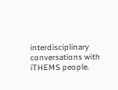interdisciplinary conversations with iTHEMS people.